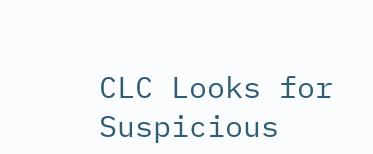CLC Looks for Suspicious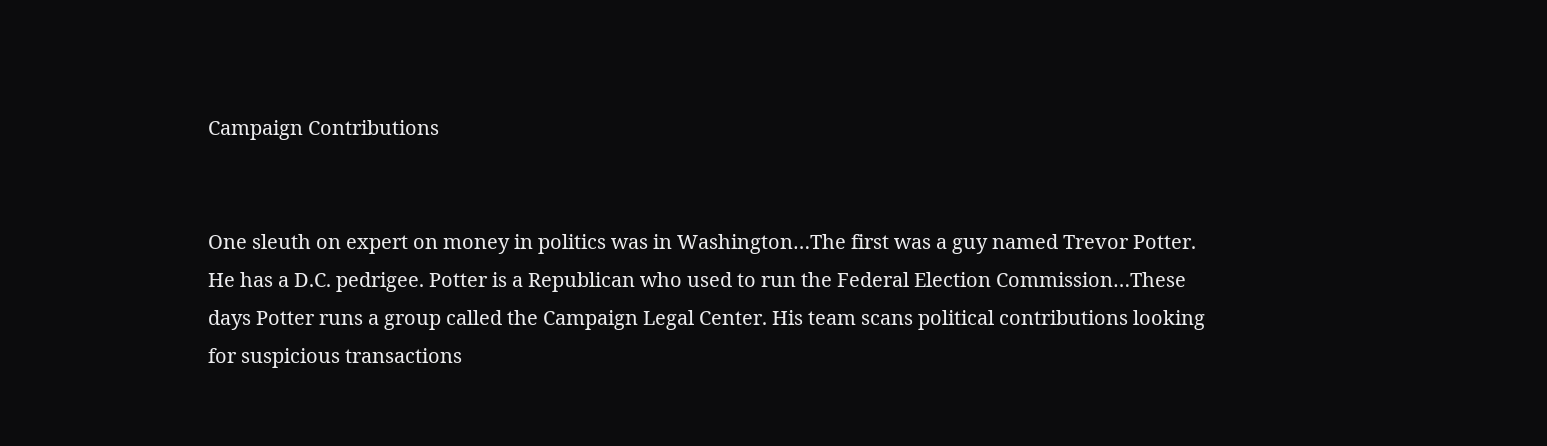Campaign Contributions


One sleuth on expert on money in politics was in Washington…The first was a guy named Trevor Potter. He has a D.C. pedrigee. Potter is a Republican who used to run the Federal Election Commission…These days Potter runs a group called the Campaign Legal Center. His team scans political contributions looking for suspicious transactions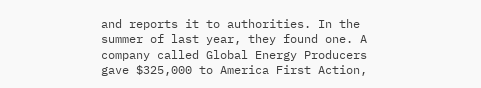and reports it to authorities. In the summer of last year, they found one. A company called Global Energy Producers gave $325,000 to America First Action,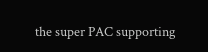the super PAC supporting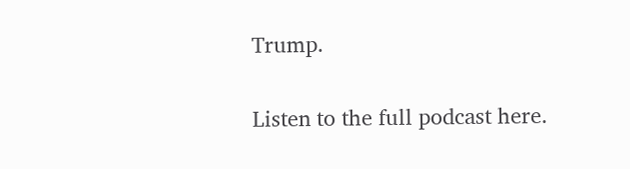Trump.

Listen to the full podcast here.